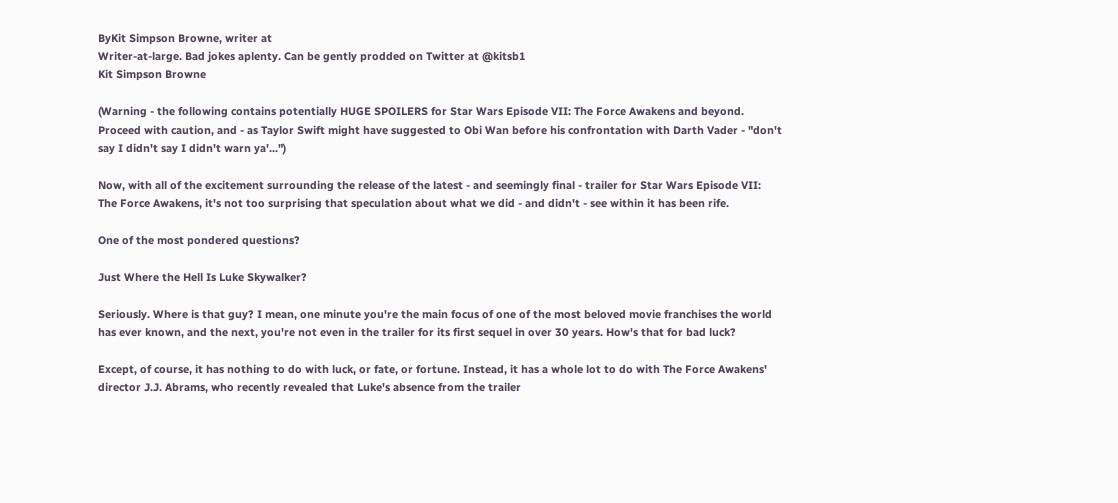ByKit Simpson Browne, writer at
Writer-at-large. Bad jokes aplenty. Can be gently prodded on Twitter at @kitsb1
Kit Simpson Browne

(Warning - the following contains potentially HUGE SPOILERS for Star Wars Episode VII: The Force Awakens and beyond. Proceed with caution, and - as Taylor Swift might have suggested to Obi Wan before his confrontation with Darth Vader - "don't say I didn't say I didn't warn ya'...")

Now, with all of the excitement surrounding the release of the latest - and seemingly final - trailer for Star Wars Episode VII: The Force Awakens, it's not too surprising that speculation about what we did - and didn't - see within it has been rife.

One of the most pondered questions?

Just Where the Hell Is Luke Skywalker?

Seriously. Where is that guy? I mean, one minute you're the main focus of one of the most beloved movie franchises the world has ever known, and the next, you're not even in the trailer for its first sequel in over 30 years. How's that for bad luck?

Except, of course, it has nothing to do with luck, or fate, or fortune. Instead, it has a whole lot to do with The Force Awakens' director J.J. Abrams, who recently revealed that Luke's absence from the trailer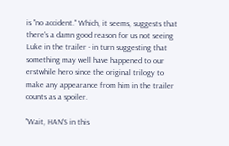is "no accident." Which, it seems, suggests that there's a damn good reason for us not seeing Luke in the trailer - in turn suggesting that something may well have happened to our erstwhile hero since the original trilogy to make any appearance from him in the trailer counts as a spoiler.

"Wait, HAN'S in this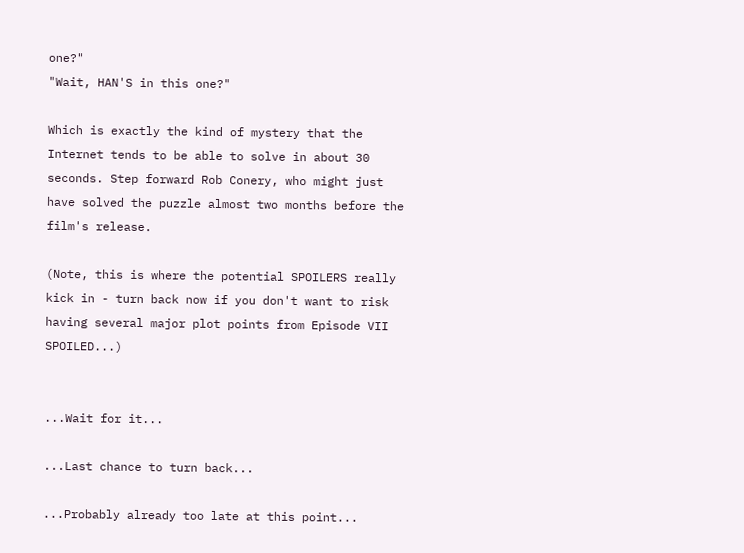one?"
"Wait, HAN'S in this one?"

Which is exactly the kind of mystery that the Internet tends to be able to solve in about 30 seconds. Step forward Rob Conery, who might just have solved the puzzle almost two months before the film's release.

(Note, this is where the potential SPOILERS really kick in - turn back now if you don't want to risk having several major plot points from Episode VII SPOILED...)


...Wait for it...

...Last chance to turn back...

...Probably already too late at this point...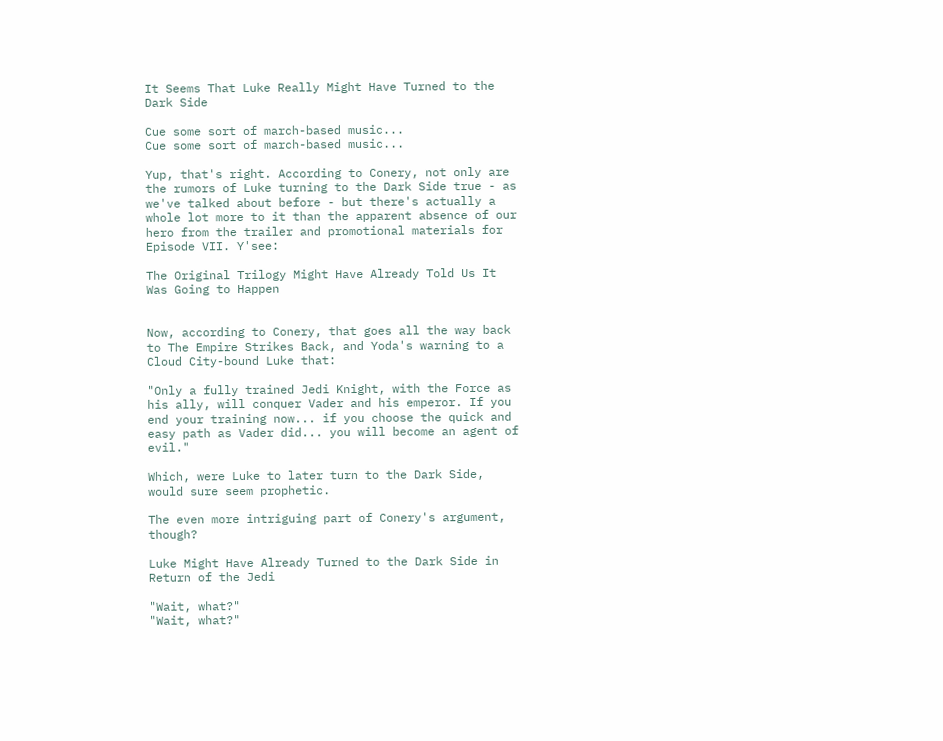It Seems That Luke Really Might Have Turned to the Dark Side

Cue some sort of march-based music...
Cue some sort of march-based music...

Yup, that's right. According to Conery, not only are the rumors of Luke turning to the Dark Side true - as we've talked about before - but there's actually a whole lot more to it than the apparent absence of our hero from the trailer and promotional materials for Episode VII. Y'see:

The Original Trilogy Might Have Already Told Us It Was Going to Happen


Now, according to Conery, that goes all the way back to The Empire Strikes Back, and Yoda's warning to a Cloud City-bound Luke that:

"Only a fully trained Jedi Knight, with the Force as his ally, will conquer Vader and his emperor. If you end your training now... if you choose the quick and easy path as Vader did... you will become an agent of evil."

Which, were Luke to later turn to the Dark Side, would sure seem prophetic.

The even more intriguing part of Conery's argument, though?

Luke Might Have Already Turned to the Dark Side in Return of the Jedi

"Wait, what?"
"Wait, what?"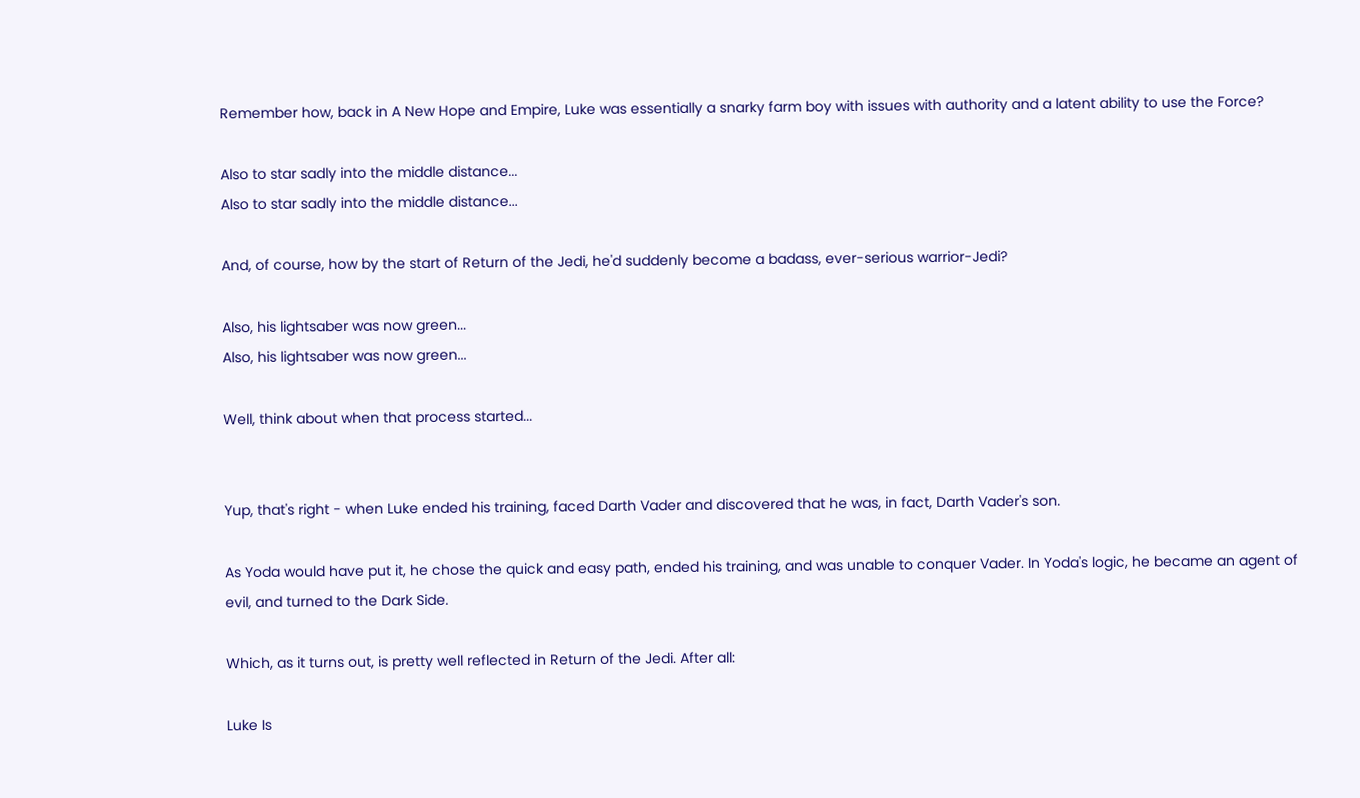Remember how, back in A New Hope and Empire, Luke was essentially a snarky farm boy with issues with authority and a latent ability to use the Force?

Also to star sadly into the middle distance...
Also to star sadly into the middle distance...

And, of course, how by the start of Return of the Jedi, he'd suddenly become a badass, ever-serious warrior-Jedi?

Also, his lightsaber was now green...
Also, his lightsaber was now green...

Well, think about when that process started...


Yup, that's right - when Luke ended his training, faced Darth Vader and discovered that he was, in fact, Darth Vader's son.

As Yoda would have put it, he chose the quick and easy path, ended his training, and was unable to conquer Vader. In Yoda's logic, he became an agent of evil, and turned to the Dark Side.

Which, as it turns out, is pretty well reflected in Return of the Jedi. After all:

Luke Is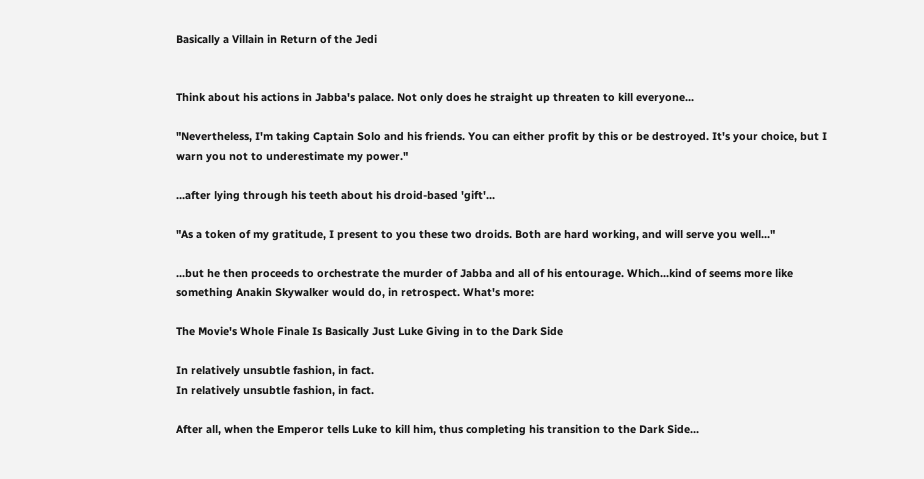Basically a Villain in Return of the Jedi


Think about his actions in Jabba's palace. Not only does he straight up threaten to kill everyone...

"Nevertheless, I'm taking Captain Solo and his friends. You can either profit by this or be destroyed. It's your choice, but I warn you not to underestimate my power."

...after lying through his teeth about his droid-based 'gift'...

"As a token of my gratitude, I present to you these two droids. Both are hard working, and will serve you well..."

...but he then proceeds to orchestrate the murder of Jabba and all of his entourage. Which...kind of seems more like something Anakin Skywalker would do, in retrospect. What's more:

The Movie's Whole Finale Is Basically Just Luke Giving in to the Dark Side

In relatively unsubtle fashion, in fact.
In relatively unsubtle fashion, in fact.

After all, when the Emperor tells Luke to kill him, thus completing his transition to the Dark Side...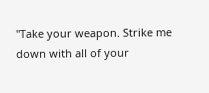"Take your weapon. Strike me down with all of your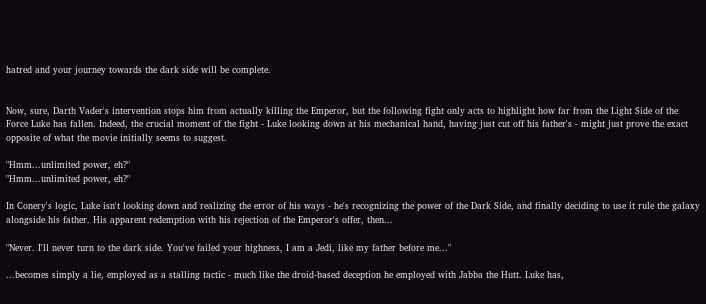hatred and your journey towards the dark side will be complete.


Now, sure, Darth Vader's intervention stops him from actually killing the Emperor, but the following fight only acts to highlight how far from the Light Side of the Force Luke has fallen. Indeed, the crucial moment of the fight - Luke looking down at his mechanical hand, having just cut off his father's - might just prove the exact opposite of what the movie initially seems to suggest.

"Hmm...unlimited power, eh?"
"Hmm...unlimited power, eh?"

In Conery's logic, Luke isn't looking down and realizing the error of his ways - he's recognizing the power of the Dark Side, and finally deciding to use it rule the galaxy alongside his father. His apparent redemption with his rejection of the Emperor's offer, then...

"Never. I'll never turn to the dark side. You've failed your highness, I am a Jedi, like my father before me..."

...becomes simply a lie, employed as a stalling tactic - much like the droid-based deception he employed with Jabba the Hutt. Luke has,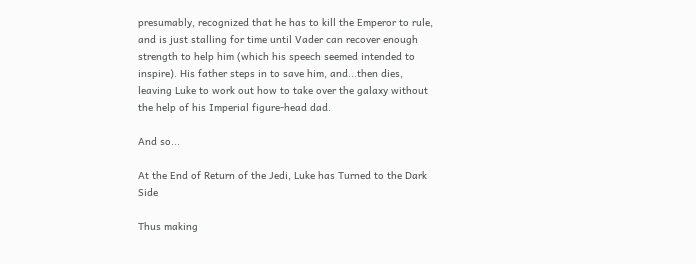presumably, recognized that he has to kill the Emperor to rule, and is just stalling for time until Vader can recover enough strength to help him (which his speech seemed intended to inspire). His father steps in to save him, and...then dies, leaving Luke to work out how to take over the galaxy without the help of his Imperial figure-head dad.

And so...

At the End of Return of the Jedi, Luke has Turned to the Dark Side

Thus making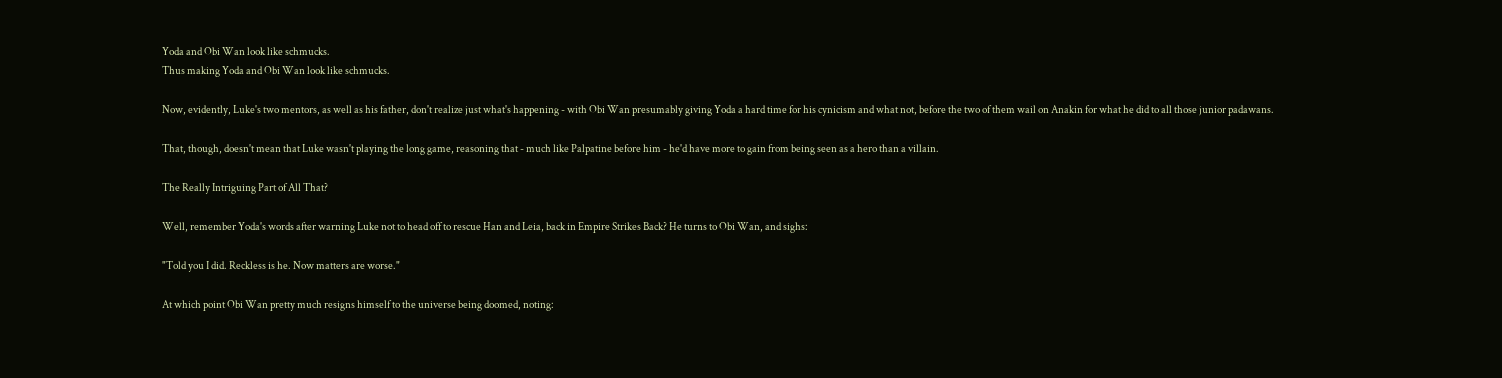Yoda and Obi Wan look like schmucks.
Thus making Yoda and Obi Wan look like schmucks.

Now, evidently, Luke's two mentors, as well as his father, don't realize just what's happening - with Obi Wan presumably giving Yoda a hard time for his cynicism and what not, before the two of them wail on Anakin for what he did to all those junior padawans.

That, though, doesn't mean that Luke wasn't playing the long game, reasoning that - much like Palpatine before him - he'd have more to gain from being seen as a hero than a villain.

The Really Intriguing Part of All That?

Well, remember Yoda's words after warning Luke not to head off to rescue Han and Leia, back in Empire Strikes Back? He turns to Obi Wan, and sighs:

"Told you I did. Reckless is he. Now matters are worse."

At which point Obi Wan pretty much resigns himself to the universe being doomed, noting: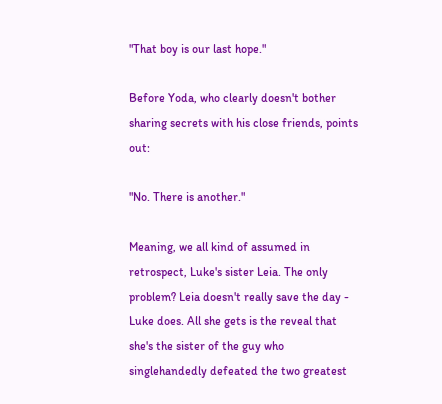"That boy is our last hope."

Before Yoda, who clearly doesn't bother sharing secrets with his close friends, points out:

"No. There is another."

Meaning, we all kind of assumed in retrospect, Luke's sister Leia. The only problem? Leia doesn't really save the day - Luke does. All she gets is the reveal that she's the sister of the guy who singlehandedly defeated the two greatest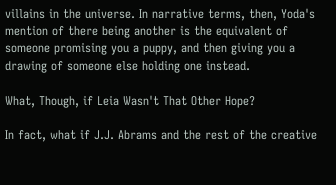villains in the universe. In narrative terms, then, Yoda's mention of there being another is the equivalent of someone promising you a puppy, and then giving you a drawing of someone else holding one instead.

What, Though, if Leia Wasn't That Other Hope?

In fact, what if J.J. Abrams and the rest of the creative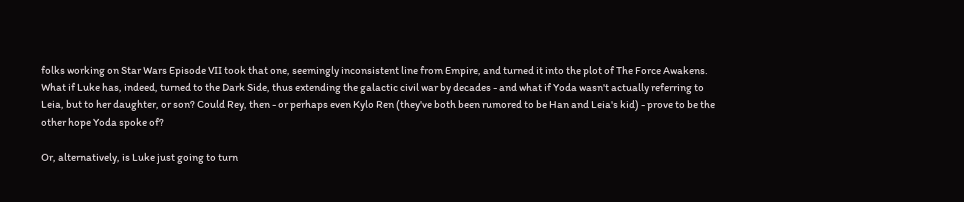folks working on Star Wars Episode VII took that one, seemingly inconsistent line from Empire, and turned it into the plot of The Force Awakens. What if Luke has, indeed, turned to the Dark Side, thus extending the galactic civil war by decades - and what if Yoda wasn't actually referring to Leia, but to her daughter, or son? Could Rey, then - or perhaps even Kylo Ren (they've both been rumored to be Han and Leia's kid) - prove to be the other hope Yoda spoke of?

Or, alternatively, is Luke just going to turn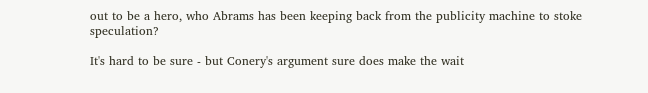out to be a hero, who Abrams has been keeping back from the publicity machine to stoke speculation?

It's hard to be sure - but Conery's argument sure does make the wait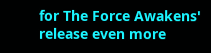for The Force Awakens' release even more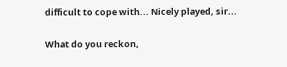difficult to cope with... Nicely played, sir...

What do you reckon,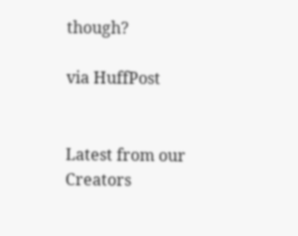though?

via HuffPost


Latest from our Creators